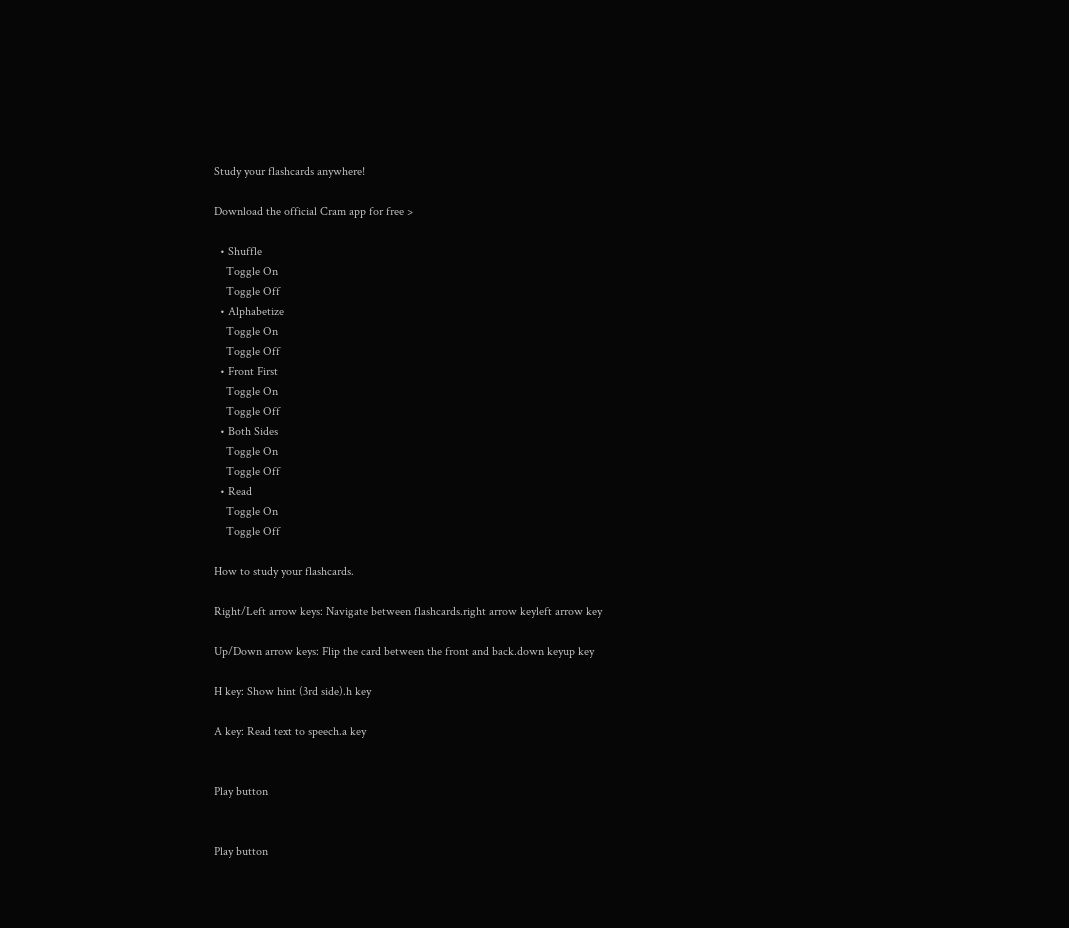Study your flashcards anywhere!

Download the official Cram app for free >

  • Shuffle
    Toggle On
    Toggle Off
  • Alphabetize
    Toggle On
    Toggle Off
  • Front First
    Toggle On
    Toggle Off
  • Both Sides
    Toggle On
    Toggle Off
  • Read
    Toggle On
    Toggle Off

How to study your flashcards.

Right/Left arrow keys: Navigate between flashcards.right arrow keyleft arrow key

Up/Down arrow keys: Flip the card between the front and back.down keyup key

H key: Show hint (3rd side).h key

A key: Read text to speech.a key


Play button


Play button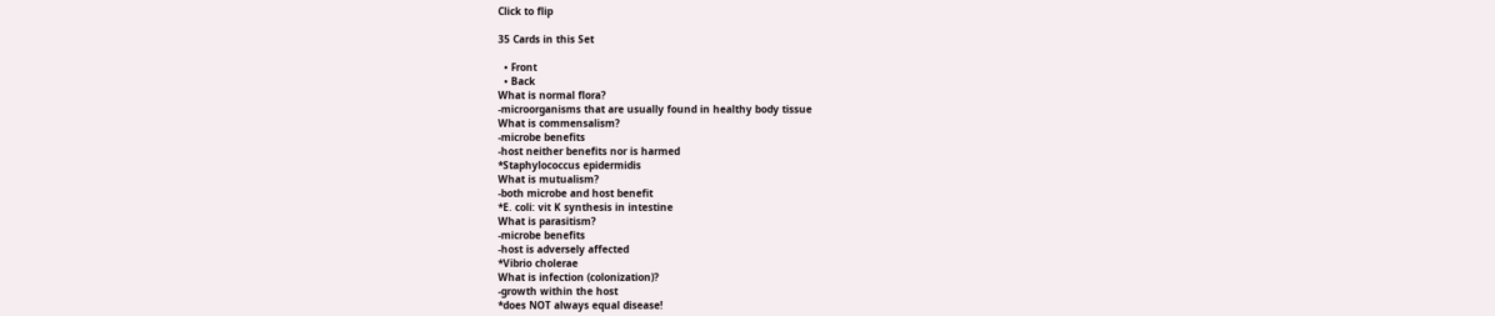Click to flip

35 Cards in this Set

  • Front
  • Back
What is normal flora?
-microorganisms that are usually found in healthy body tissue
What is commensalism?
-microbe benefits
-host neither benefits nor is harmed
*Staphylococcus epidermidis
What is mutualism?
-both microbe and host benefit
*E. coli: vit K synthesis in intestine
What is parasitism?
-microbe benefits
-host is adversely affected
*Vibrio cholerae
What is infection (colonization)?
-growth within the host
*does NOT always equal disease!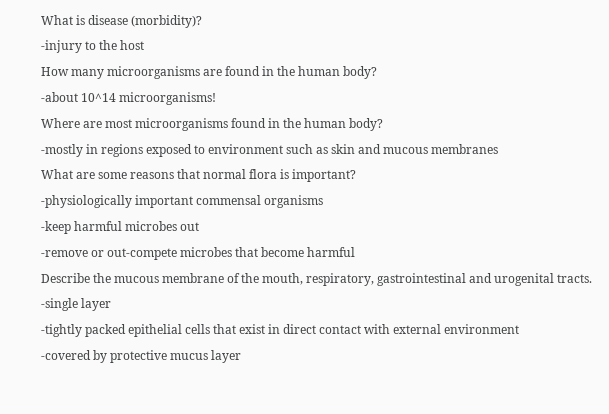What is disease (morbidity)?
-injury to the host
How many microorganisms are found in the human body?
-about 10^14 microorganisms!
Where are most microorganisms found in the human body?
-mostly in regions exposed to environment such as skin and mucous membranes
What are some reasons that normal flora is important?
-physiologically important commensal organisms
-keep harmful microbes out
-remove or out-compete microbes that become harmful
Describe the mucous membrane of the mouth, respiratory, gastrointestinal and urogenital tracts.
-single layer
-tightly packed epithelial cells that exist in direct contact with external environment
-covered by protective mucus layer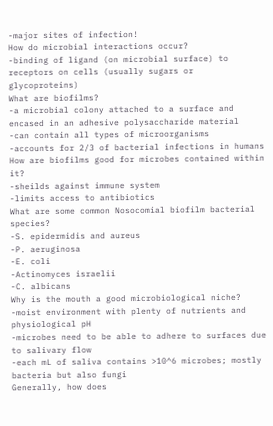-major sites of infection!
How do microbial interactions occur?
-binding of ligand (on microbial surface) to receptors on cells (usually sugars or glycoproteins)
What are biofilms?
-a microbial colony attached to a surface and encased in an adhesive polysaccharide material
-can contain all types of microorganisms
-accounts for 2/3 of bacterial infections in humans
How are biofilms good for microbes contained within it?
-sheilds against immune system
-limits access to antibiotics
What are some common Nosocomial biofilm bacterial species?
-S. epidermidis and aureus
-P. aeruginosa
-E. coli
-Actinomyces israelii
-C. albicans
Why is the mouth a good microbiological niche?
-moist environment with plenty of nutrients and physiological pH
-microbes need to be able to adhere to surfaces due to salivary flow
-each mL of saliva contains >10^6 microbes; mostly bacteria but also fungi
Generally, how does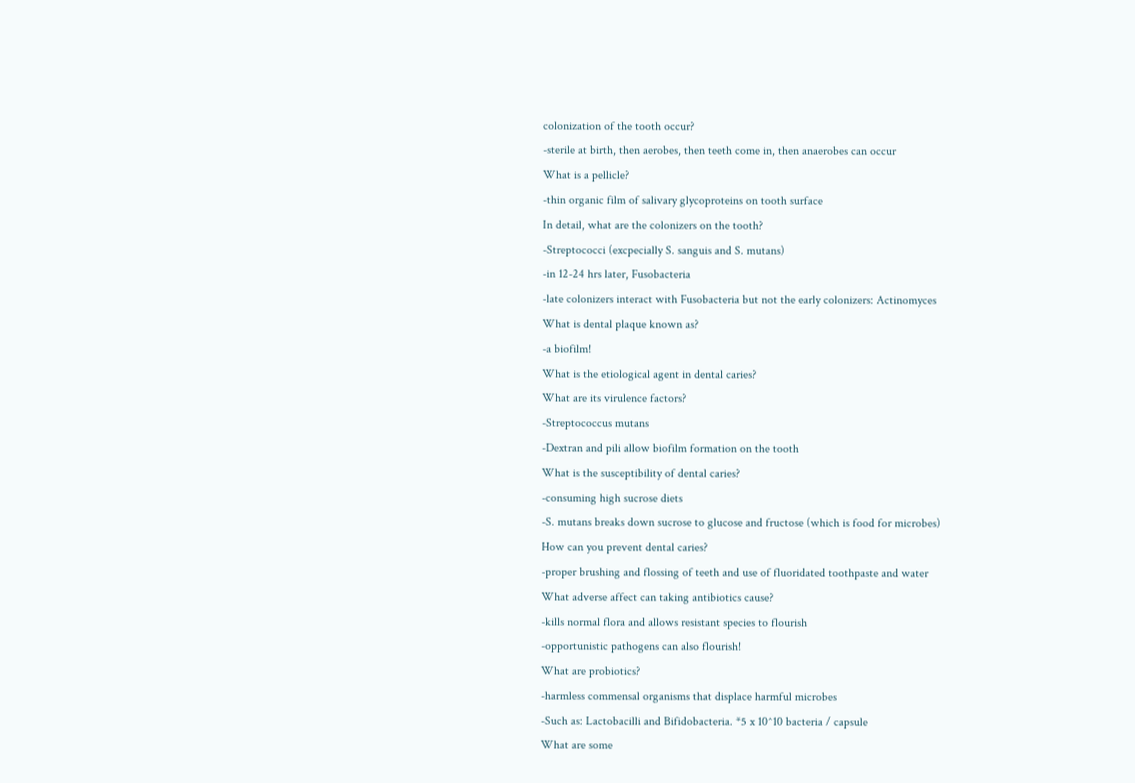colonization of the tooth occur?
-sterile at birth, then aerobes, then teeth come in, then anaerobes can occur
What is a pellicle?
-thin organic film of salivary glycoproteins on tooth surface
In detail, what are the colonizers on the tooth?
-Streptococci (excpecially S. sanguis and S. mutans)
-in 12-24 hrs later, Fusobacteria
-late colonizers interact with Fusobacteria but not the early colonizers: Actinomyces
What is dental plaque known as?
-a biofilm!
What is the etiological agent in dental caries?
What are its virulence factors?
-Streptococcus mutans
-Dextran and pili allow biofilm formation on the tooth
What is the susceptibility of dental caries?
-consuming high sucrose diets
-S. mutans breaks down sucrose to glucose and fructose (which is food for microbes)
How can you prevent dental caries?
-proper brushing and flossing of teeth and use of fluoridated toothpaste and water
What adverse affect can taking antibiotics cause?
-kills normal flora and allows resistant species to flourish
-opportunistic pathogens can also flourish!
What are probiotics?
-harmless commensal organisms that displace harmful microbes
-Such as: Lactobacilli and Bifidobacteria. *5 x 10^10 bacteria / capsule
What are some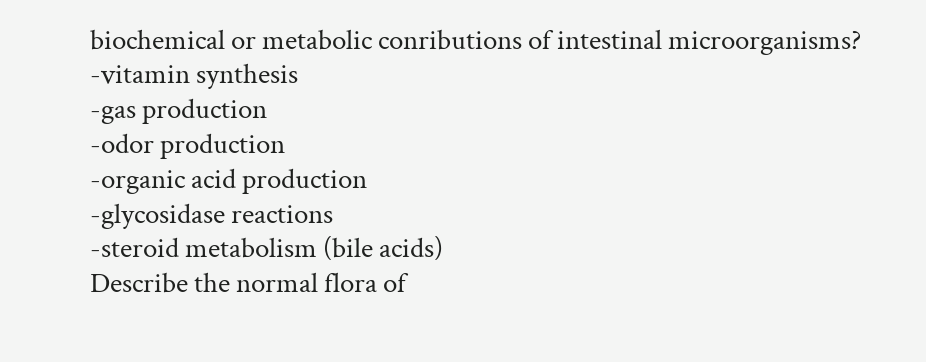biochemical or metabolic conributions of intestinal microorganisms?
-vitamin synthesis
-gas production
-odor production
-organic acid production
-glycosidase reactions
-steroid metabolism (bile acids)
Describe the normal flora of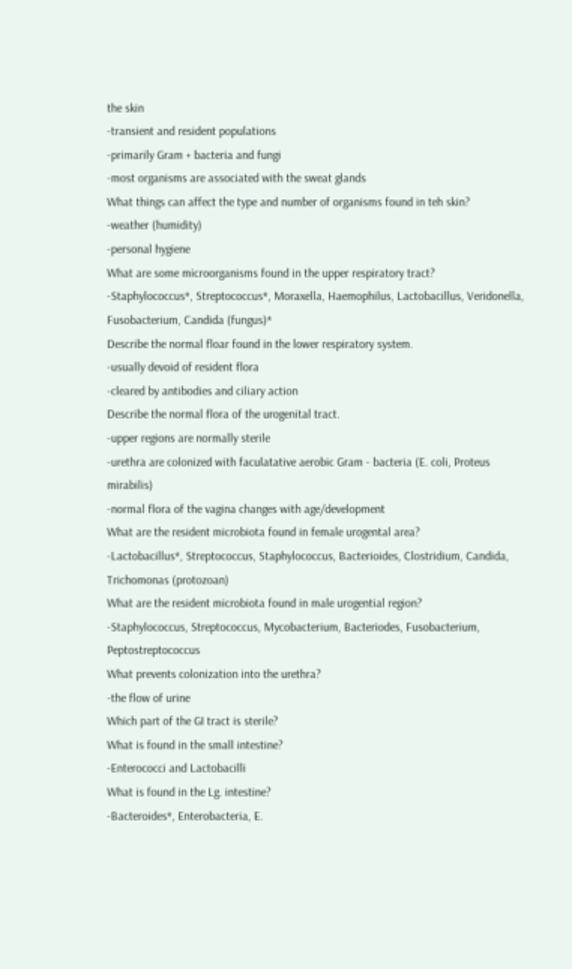the skin
-transient and resident populations
-primarily Gram + bacteria and fungi
-most organisms are associated with the sweat glands
What things can affect the type and number of organisms found in teh skin?
-weather (humidity)
-personal hygiene
What are some microorganisms found in the upper respiratory tract?
-Staphylococcus*, Streptococcus*, Moraxella, Haemophilus, Lactobacillus, Veridonella, Fusobacterium, Candida (fungus)*
Describe the normal floar found in the lower respiratory system.
-usually devoid of resident flora
-cleared by antibodies and ciliary action
Describe the normal flora of the urogenital tract.
-upper regions are normally sterile
-urethra are colonized with faculatative aerobic Gram - bacteria (E. coli, Proteus mirabilis)
-normal flora of the vagina changes with age/development
What are the resident microbiota found in female urogental area?
-Lactobacillus*, Streptococcus, Staphylococcus, Bacterioides, Clostridium, Candida, Trichomonas (protozoan)
What are the resident microbiota found in male urogential region?
-Staphylococcus, Streptococcus, Mycobacterium, Bacteriodes, Fusobacterium, Peptostreptococcus
What prevents colonization into the urethra?
-the flow of urine
Which part of the GI tract is sterile?
What is found in the small intestine?
-Enterococci and Lactobacilli
What is found in the Lg. intestine?
-Bacteroides*, Enterobacteria, E.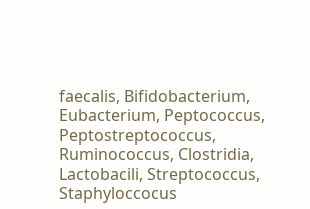faecalis, Bifidobacterium, Eubacterium, Peptococcus, Peptostreptococcus, Ruminococcus, Clostridia, Lactobacili, Streptococcus, Staphyloccocus